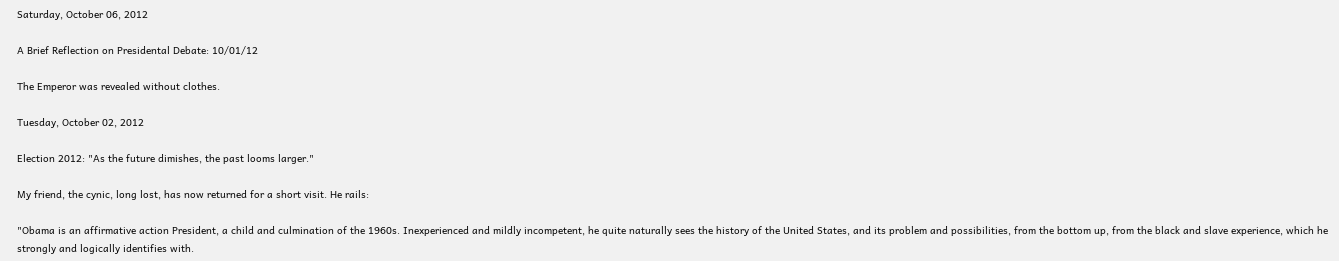Saturday, October 06, 2012

A Brief Reflection on Presidental Debate: 10/01/12

The Emperor was revealed without clothes.

Tuesday, October 02, 2012

Election 2012: "As the future dimishes, the past looms larger."

My friend, the cynic, long lost, has now returned for a short visit. He rails:

"Obama is an affirmative action President, a child and culmination of the 1960s. Inexperienced and mildly incompetent, he quite naturally sees the history of the United States, and its problem and possibilities, from the bottom up, from the black and slave experience, which he strongly and logically identifies with.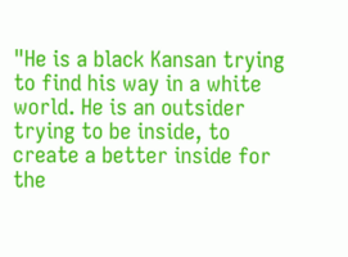"He is a black Kansan trying to find his way in a white world. He is an outsider trying to be inside, to create a better inside for the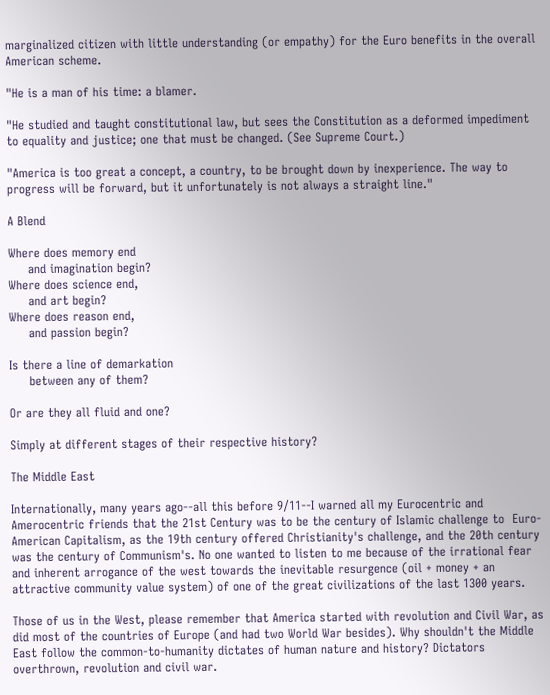marginalized citizen with little understanding (or empathy) for the Euro benefits in the overall American scheme.

"He is a man of his time: a blamer.

"He studied and taught constitutional law, but sees the Constitution as a deformed impediment to equality and justice; one that must be changed. (See Supreme Court.)

"America is too great a concept, a country, to be brought down by inexperience. The way to progress will be forward, but it unfortunately is not always a straight line."

A Blend

Where does memory end
     and imagination begin?
Where does science end,
     and art begin?
Where does reason end,
     and passion begin?

Is there a line of demarkation
     between any of them?

Or are they all fluid and one?

Simply at different stages of their respective history?

The Middle East

Internationally, many years ago--all this before 9/11--I warned all my Eurocentric and Amerocentric friends that the 21st Century was to be the century of Islamic challenge to  Euro-American Capitalism, as the 19th century offered Christianity's challenge, and the 20th century was the century of Communism's. No one wanted to listen to me because of the irrational fear and inherent arrogance of the west towards the inevitable resurgence (oil + money + an attractive community value system) of one of the great civilizations of the last 1300 years.

Those of us in the West, please remember that America started with revolution and Civil War, as did most of the countries of Europe (and had two World War besides). Why shouldn't the Middle East follow the common-to-humanity dictates of human nature and history? Dictators overthrown, revolution and civil war.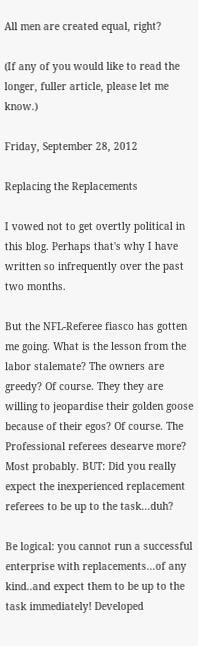All men are created equal, right?

(If any of you would like to read the longer, fuller article, please let me know.)

Friday, September 28, 2012

Replacing the Replacements

I vowed not to get overtly political in this blog. Perhaps that's why I have written so infrequently over the past two months.

But the NFL-Referee fiasco has gotten me going. What is the lesson from the labor stalemate? The owners are greedy? Of course. They they are willing to jeopardise their golden goose because of their egos? Of course. The Professional referees desearve more? Most probably. BUT: Did you really expect the inexperienced replacement referees to be up to the task...duh?

Be logical: you cannot run a successful enterprise with replacements...of any kind..and expect them to be up to the task immediately! Developed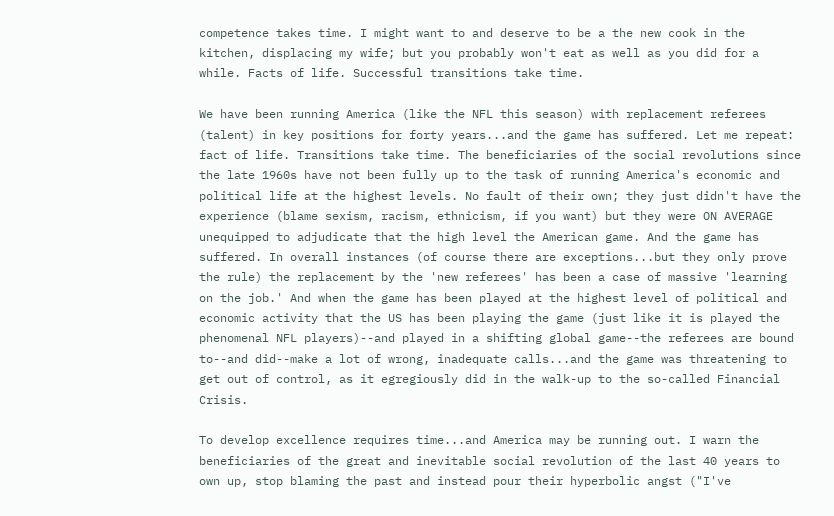competence takes time. I might want to and deserve to be a the new cook in the kitchen, displacing my wife; but you probably won't eat as well as you did for a while. Facts of life. Successful transitions take time.

We have been running America (like the NFL this season) with replacement referees (talent) in key positions for forty years...and the game has suffered. Let me repeat: fact of life. Transitions take time. The beneficiaries of the social revolutions since the late 1960s have not been fully up to the task of running America's economic and political life at the highest levels. No fault of their own; they just didn't have the experience (blame sexism, racism, ethnicism, if you want) but they were ON AVERAGE unequipped to adjudicate that the high level the American game. And the game has suffered. In overall instances (of course there are exceptions...but they only prove the rule) the replacement by the 'new referees' has been a case of massive 'learning on the job.' And when the game has been played at the highest level of political and economic activity that the US has been playing the game (just like it is played the phenomenal NFL players)--and played in a shifting global game--the referees are bound to--and did--make a lot of wrong, inadequate calls...and the game was threatening to get out of control, as it egregiously did in the walk-up to the so-called Financial Crisis.

To develop excellence requires time...and America may be running out. I warn the beneficiaries of the great and inevitable social revolution of the last 40 years to own up, stop blaming the past and instead pour their hyperbolic angst ("I've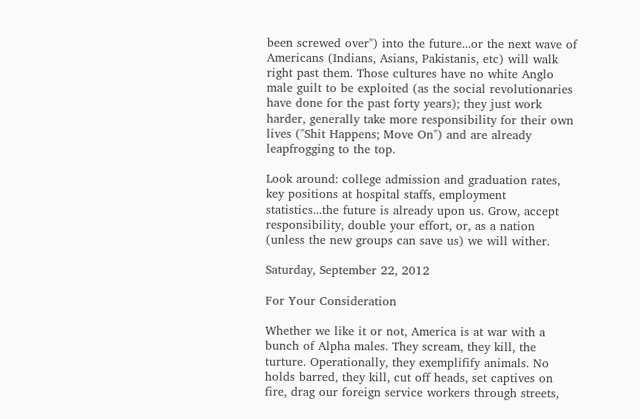been screwed over") into the future...or the next wave of Americans (Indians, Asians, Pakistanis, etc) will walk right past them. Those cultures have no white Anglo male guilt to be exploited (as the social revolutionaries have done for the past forty years); they just work harder, generally take more responsibility for their own lives ("Shit Happens; Move On") and are already leapfrogging to the top.

Look around: college admission and graduation rates, key positions at hospital staffs, employment statistics...the future is already upon us. Grow, accept responsibility, double your effort, or, as a nation (unless the new groups can save us) we will wither.

Saturday, September 22, 2012

For Your Consideration

Whether we like it or not, America is at war with a bunch of Alpha males. They scream, they kill, the turture. Operationally, they exemplifify animals. No holds barred, they kill, cut off heads, set captives on fire, drag our foreign service workers through streets,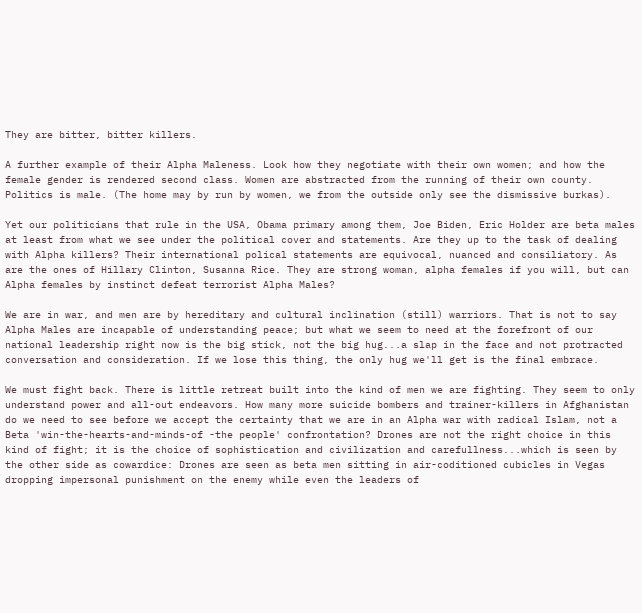They are bitter, bitter killers.

A further example of their Alpha Maleness. Look how they negotiate with their own women; and how the female gender is rendered second class. Women are abstracted from the running of their own county. Politics is male. (The home may by run by women, we from the outside only see the dismissive burkas).

Yet our politicians that rule in the USA, Obama primary among them, Joe Biden, Eric Holder are beta males at least from what we see under the political cover and statements. Are they up to the task of dealing with Alpha killers? Their international polical statements are equivocal, nuanced and consiliatory. As are the ones of Hillary Clinton, Susanna Rice. They are strong woman, alpha females if you will, but can Alpha females by instinct defeat terrorist Alpha Males?

We are in war, and men are by hereditary and cultural inclination (still) warriors. That is not to say Alpha Males are incapable of understanding peace; but what we seem to need at the forefront of our national leadership right now is the big stick, not the big hug...a slap in the face and not protracted conversation and consideration. If we lose this thing, the only hug we'll get is the final embrace.

We must fight back. There is little retreat built into the kind of men we are fighting. They seem to only understand power and all-out endeavors. How many more suicide bombers and trainer-killers in Afghanistan do we need to see before we accept the certainty that we are in an Alpha war with radical Islam, not a Beta 'win-the-hearts-and-minds-of -the people' confrontation? Drones are not the right choice in this kind of fight; it is the choice of sophistication and civilization and carefullness...which is seen by the other side as cowardice: Drones are seen as beta men sitting in air-coditioned cubicles in Vegas dropping impersonal punishment on the enemy while even the leaders of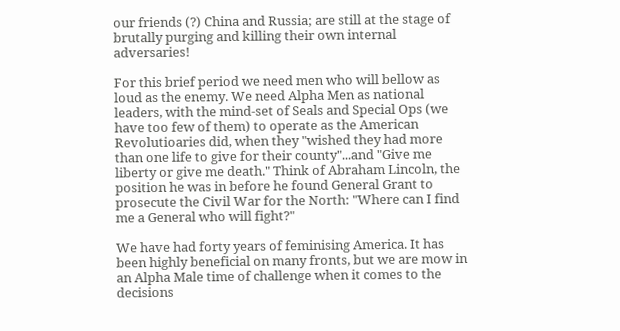our friends (?) China and Russia; are still at the stage of brutally purging and killing their own internal adversaries!

For this brief period we need men who will bellow as loud as the enemy. We need Alpha Men as national leaders, with the mind-set of Seals and Special Ops (we have too few of them) to operate as the American Revolutioaries did, when they "wished they had more than one life to give for their county"...and "Give me liberty or give me death." Think of Abraham Lincoln, the position he was in before he found General Grant to prosecute the Civil War for the North: "Where can I find me a General who will fight?"

We have had forty years of feminising America. It has been highly beneficial on many fronts, but we are mow in an Alpha Male time of challenge when it comes to the decisions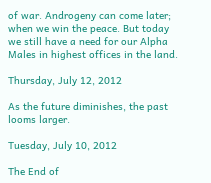of war. Androgeny can come later; when we win the peace. But today we still have a need for our Alpha Males in highest offices in the land.

Thursday, July 12, 2012

As the future diminishes, the past looms larger.

Tuesday, July 10, 2012

The End of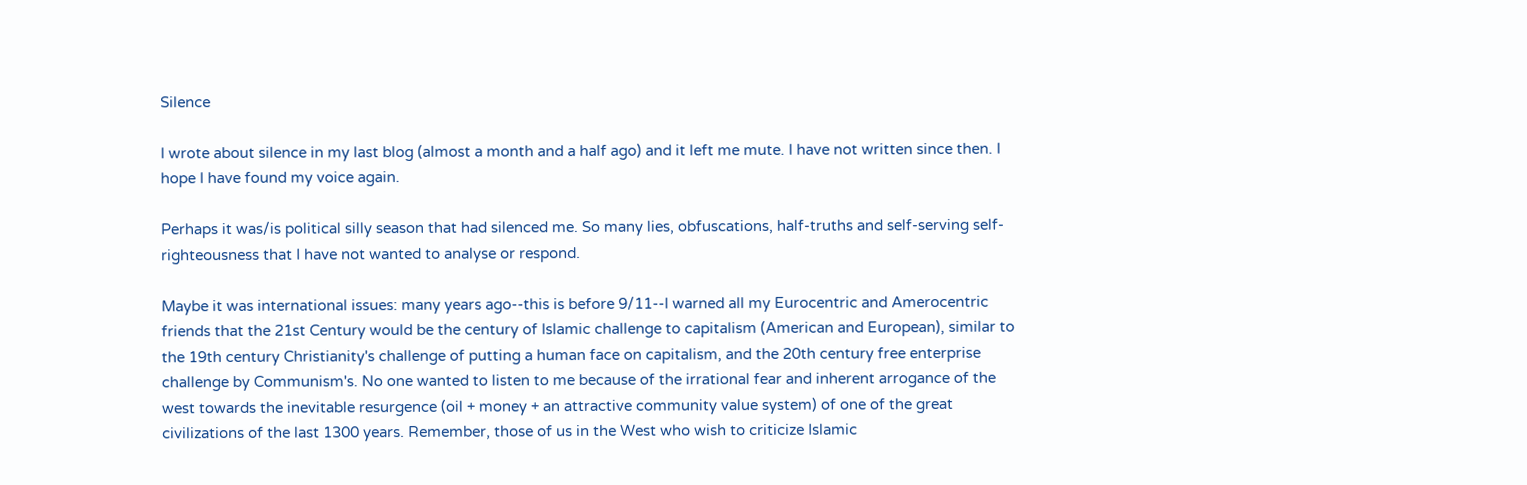Silence

I wrote about silence in my last blog (almost a month and a half ago) and it left me mute. I have not written since then. I hope I have found my voice again.

Perhaps it was/is political silly season that had silenced me. So many lies, obfuscations, half-truths and self-serving self-righteousness that I have not wanted to analyse or respond.

Maybe it was international issues: many years ago--this is before 9/11--I warned all my Eurocentric and Amerocentric friends that the 21st Century would be the century of Islamic challenge to capitalism (American and European), similar to the 19th century Christianity's challenge of putting a human face on capitalism, and the 20th century free enterprise challenge by Communism's. No one wanted to listen to me because of the irrational fear and inherent arrogance of the west towards the inevitable resurgence (oil + money + an attractive community value system) of one of the great civilizations of the last 1300 years. Remember, those of us in the West who wish to criticize Islamic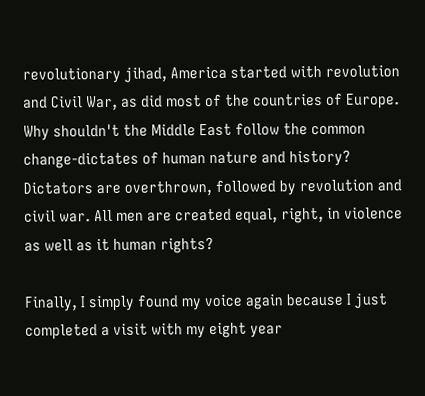revolutionary jihad, America started with revolution and Civil War, as did most of the countries of Europe. Why shouldn't the Middle East follow the common change-dictates of human nature and history? Dictators are overthrown, followed by revolution and civil war. All men are created equal, right, in violence as well as it human rights?

Finally, I simply found my voice again because I just completed a visit with my eight year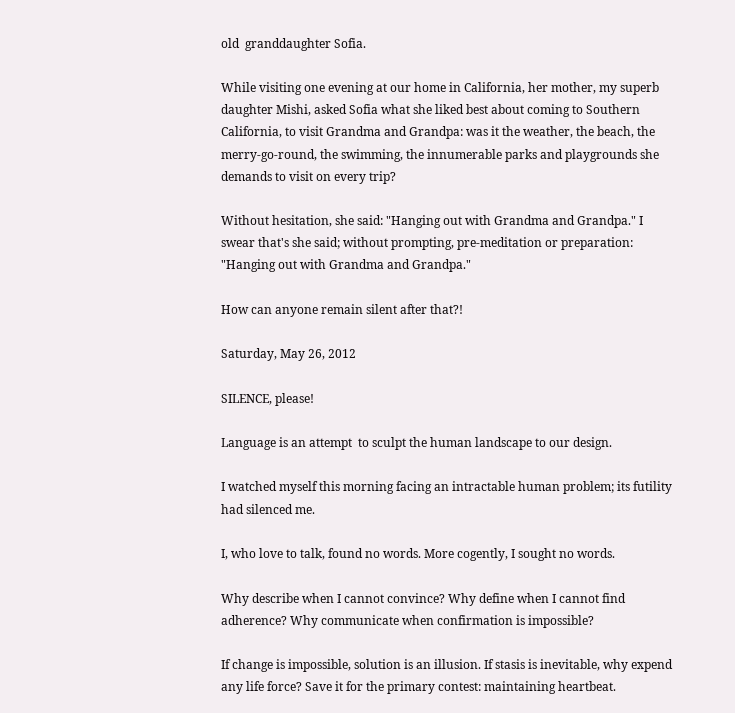old  granddaughter Sofia.

While visiting one evening at our home in California, her mother, my superb daughter Mishi, asked Sofia what she liked best about coming to Southern California, to visit Grandma and Grandpa: was it the weather, the beach, the merry-go-round, the swimming, the innumerable parks and playgrounds she demands to visit on every trip?

Without hesitation, she said: "Hanging out with Grandma and Grandpa." I swear that's she said; without prompting, pre-meditation or preparation: "Hanging out with Grandma and Grandpa."

How can anyone remain silent after that?!

Saturday, May 26, 2012

SILENCE, please!

Language is an attempt  to sculpt the human landscape to our design.

I watched myself this morning facing an intractable human problem; its futility had silenced me.

I, who love to talk, found no words. More cogently, I sought no words.

Why describe when I cannot convince? Why define when I cannot find adherence? Why communicate when confirmation is impossible?

If change is impossible, solution is an illusion. If stasis is inevitable, why expend any life force? Save it for the primary contest: maintaining heartbeat.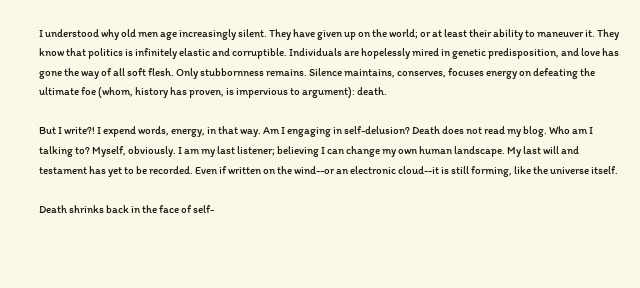I understood why old men age increasingly silent. They have given up on the world; or at least their ability to maneuver it. They know that politics is infinitely elastic and corruptible. Individuals are hopelessly mired in genetic predisposition, and love has gone the way of all soft flesh. Only stubbornness remains. Silence maintains, conserves, focuses energy on defeating the ultimate foe (whom, history has proven, is impervious to argument): death.

But I write?! I expend words, energy, in that way. Am I engaging in self-delusion? Death does not read my blog. Who am I talking to? Myself, obviously. I am my last listener; believing I can change my own human landscape. My last will and testament has yet to be recorded. Even if written on the wind--or an electronic cloud--it is still forming, like the universe itself.

Death shrinks back in the face of self-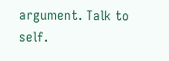argument. Talk to self.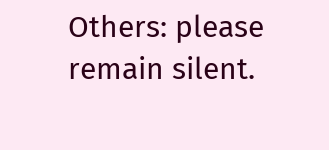Others: please remain silent.